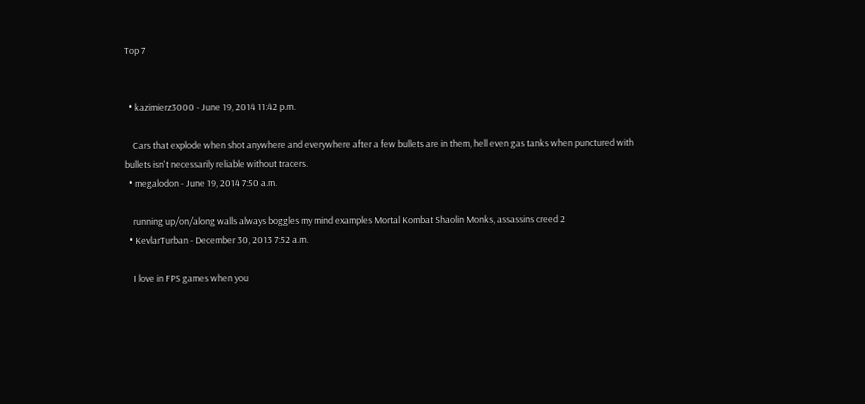Top 7


  • kazimierz3000 - June 19, 2014 11:42 p.m.

    Cars that explode when shot anywhere and everywhere after a few bullets are in them, hell even gas tanks when punctured with bullets isn't necessarily reliable without tracers.
  • megalodon - June 19, 2014 7:50 a.m.

    running up/on/along walls always boggles my mind examples Mortal Kombat Shaolin Monks, assassins creed 2
  • KevlarTurban - December 30, 2013 7:52 a.m.

    I love in FPS games when you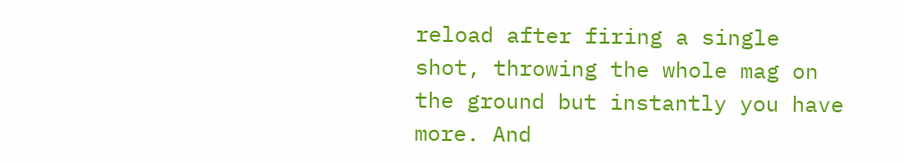reload after firing a single shot, throwing the whole mag on the ground but instantly you have more. And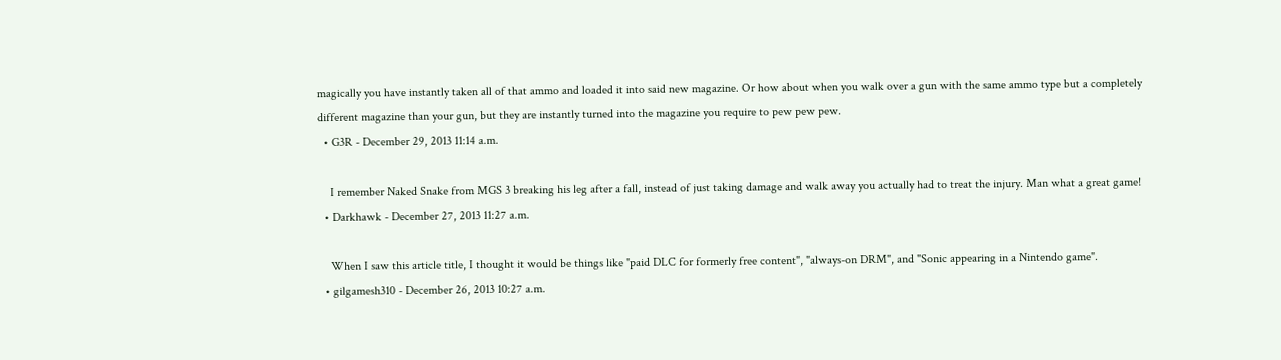magically you have instantly taken all of that ammo and loaded it into said new magazine. Or how about when you walk over a gun with the same ammo type but a completely different magazine than your gun, but they are instantly turned into the magazine you require to pew pew pew.
  • G3R - December 29, 2013 11:14 a.m.

    I remember Naked Snake from MGS 3 breaking his leg after a fall, instead of just taking damage and walk away you actually had to treat the injury. Man what a great game!
  • Darkhawk - December 27, 2013 11:27 a.m.

    When I saw this article title, I thought it would be things like "paid DLC for formerly free content", "always-on DRM", and "Sonic appearing in a Nintendo game".
  • gilgamesh310 - December 26, 2013 10:27 a.m.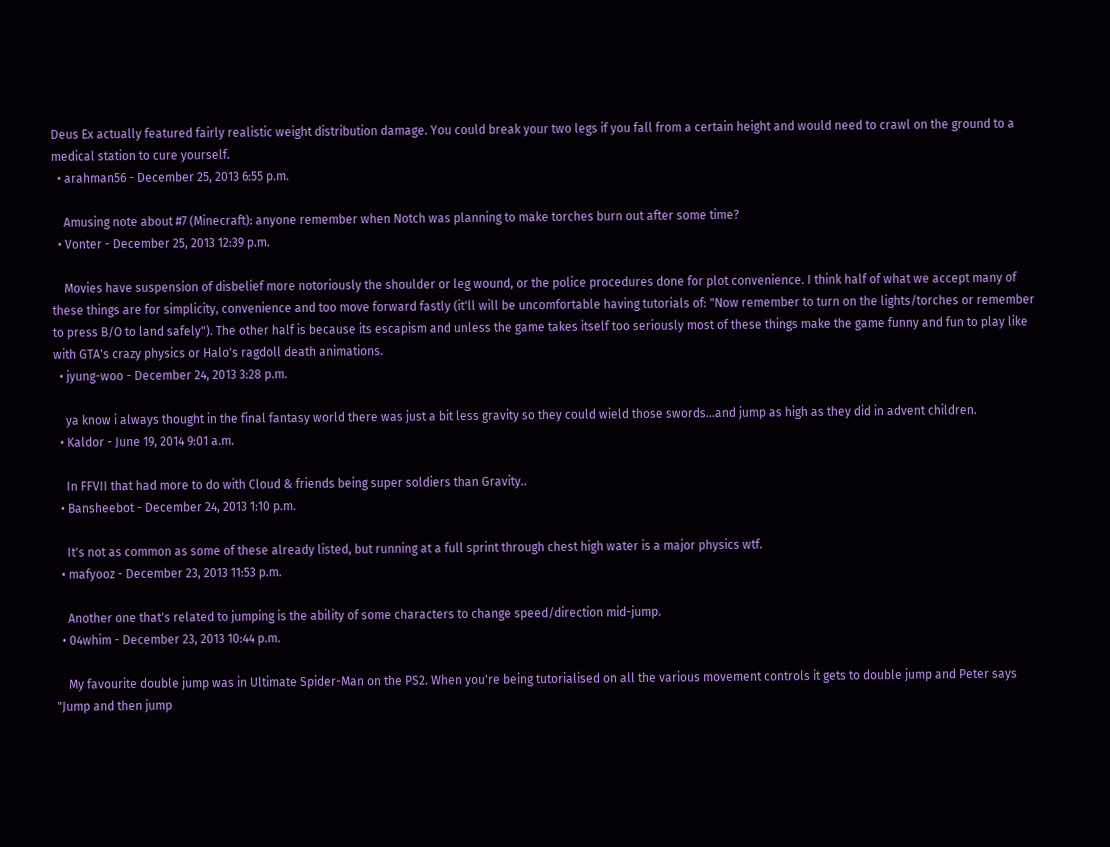Deus Ex actually featured fairly realistic weight distribution damage. You could break your two legs if you fall from a certain height and would need to crawl on the ground to a medical station to cure yourself.
  • arahman56 - December 25, 2013 6:55 p.m.

    Amusing note about #7 (Minecraft): anyone remember when Notch was planning to make torches burn out after some time?
  • Vonter - December 25, 2013 12:39 p.m.

    Movies have suspension of disbelief more notoriously the shoulder or leg wound, or the police procedures done for plot convenience. I think half of what we accept many of these things are for simplicity, convenience and too move forward fastly (it'll will be uncomfortable having tutorials of: "Now remember to turn on the lights/torches or remember to press B/O to land safely"). The other half is because its escapism and unless the game takes itself too seriously most of these things make the game funny and fun to play like with GTA's crazy physics or Halo's ragdoll death animations.
  • jyung-woo - December 24, 2013 3:28 p.m.

    ya know i always thought in the final fantasy world there was just a bit less gravity so they could wield those swords...and jump as high as they did in advent children.
  • Kaldor - June 19, 2014 9:01 a.m.

    In FFVII that had more to do with Cloud & friends being super soldiers than Gravity..
  • Bansheebot - December 24, 2013 1:10 p.m.

    It's not as common as some of these already listed, but running at a full sprint through chest high water is a major physics wtf.
  • mafyooz - December 23, 2013 11:53 p.m.

    Another one that's related to jumping is the ability of some characters to change speed/direction mid-jump.
  • 04whim - December 23, 2013 10:44 p.m.

    My favourite double jump was in Ultimate Spider-Man on the PS2. When you're being tutorialised on all the various movement controls it gets to double jump and Peter says "Jump and then jump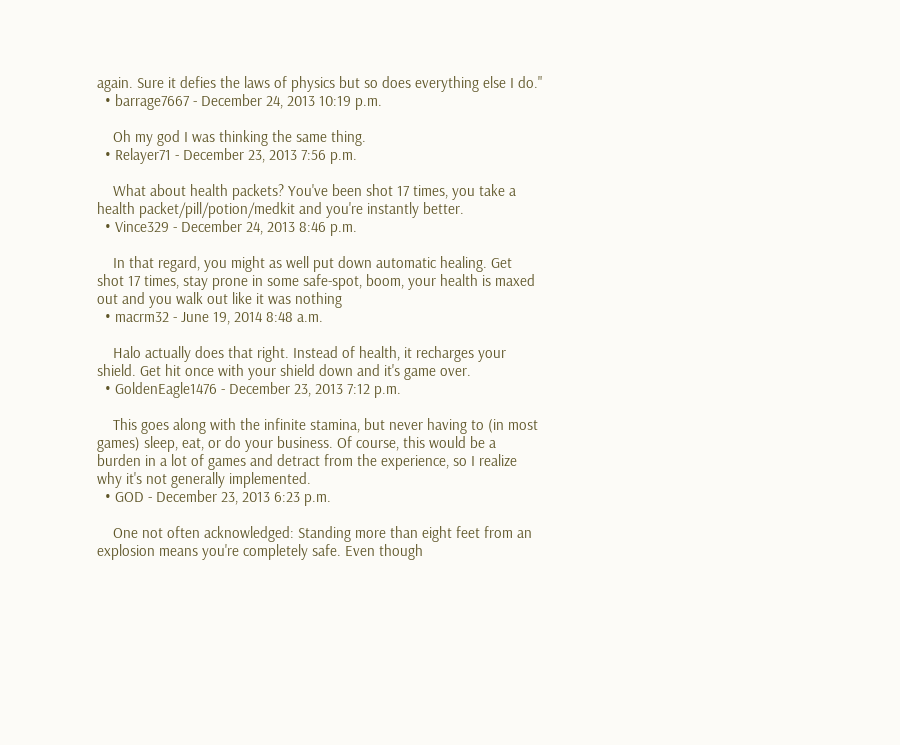again. Sure it defies the laws of physics but so does everything else I do."
  • barrage7667 - December 24, 2013 10:19 p.m.

    Oh my god I was thinking the same thing.
  • Relayer71 - December 23, 2013 7:56 p.m.

    What about health packets? You've been shot 17 times, you take a health packet/pill/potion/medkit and you're instantly better.
  • Vince329 - December 24, 2013 8:46 p.m.

    In that regard, you might as well put down automatic healing. Get shot 17 times, stay prone in some safe-spot, boom, your health is maxed out and you walk out like it was nothing
  • macrm32 - June 19, 2014 8:48 a.m.

    Halo actually does that right. Instead of health, it recharges your shield. Get hit once with your shield down and it's game over.
  • GoldenEagle1476 - December 23, 2013 7:12 p.m.

    This goes along with the infinite stamina, but never having to (in most games) sleep, eat, or do your business. Of course, this would be a burden in a lot of games and detract from the experience, so I realize why it's not generally implemented.
  • GOD - December 23, 2013 6:23 p.m.

    One not often acknowledged: Standing more than eight feet from an explosion means you're completely safe. Even though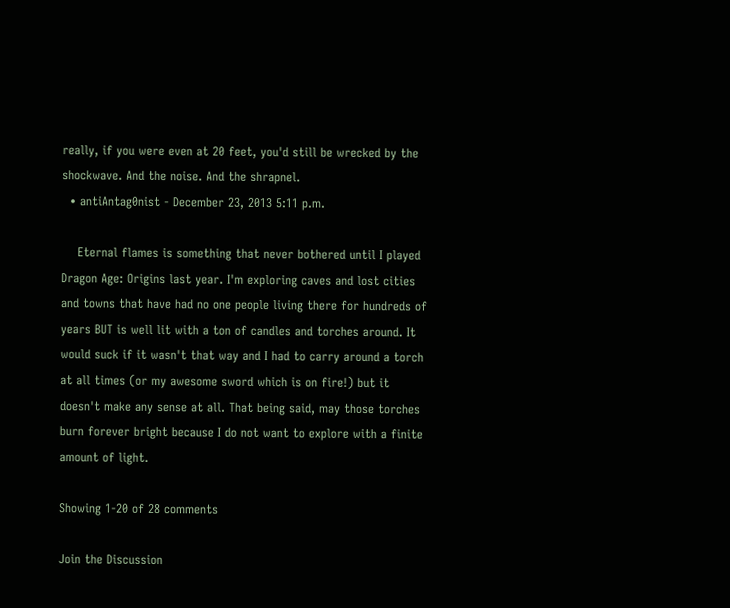really, if you were even at 20 feet, you'd still be wrecked by the shockwave. And the noise. And the shrapnel.
  • antiAntag0nist - December 23, 2013 5:11 p.m.

    Eternal flames is something that never bothered until I played Dragon Age: Origins last year. I'm exploring caves and lost cities and towns that have had no one people living there for hundreds of years BUT is well lit with a ton of candles and torches around. It would suck if it wasn't that way and I had to carry around a torch at all times (or my awesome sword which is on fire!) but it doesn't make any sense at all. That being said, may those torches burn forever bright because I do not want to explore with a finite amount of light.

Showing 1-20 of 28 comments

Join the Discussion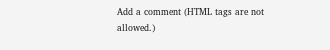Add a comment (HTML tags are not allowed.)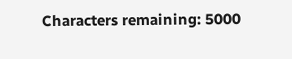Characters remaining: 5000